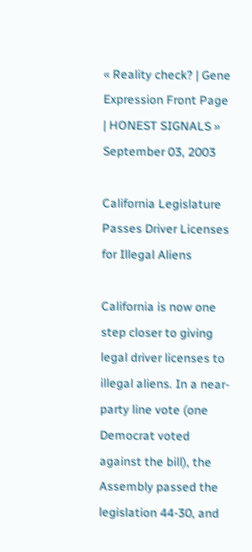« Reality check? | Gene Expression Front Page | HONEST SIGNALS »
September 03, 2003

California Legislature Passes Driver Licenses for Illegal Aliens

California is now one step closer to giving legal driver licenses to illegal aliens. In a near-party line vote (one Democrat voted against the bill), the Assembly passed the legislation 44-30, and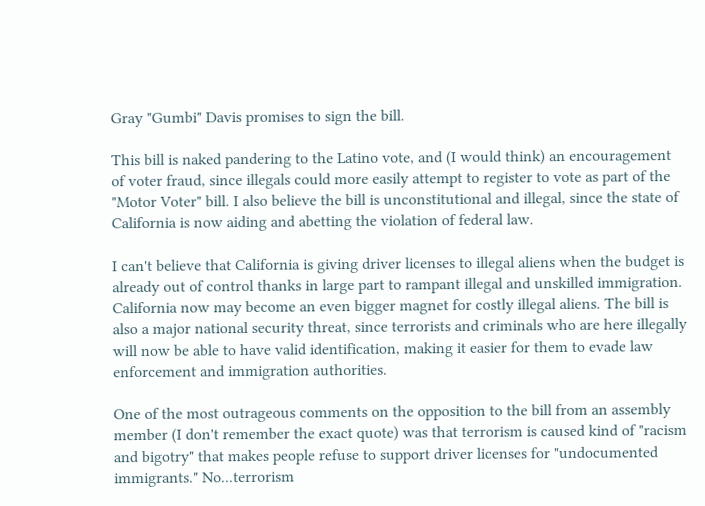Gray "Gumbi" Davis promises to sign the bill.

This bill is naked pandering to the Latino vote, and (I would think) an encouragement of voter fraud, since illegals could more easily attempt to register to vote as part of the "Motor Voter" bill. I also believe the bill is unconstitutional and illegal, since the state of California is now aiding and abetting the violation of federal law.

I can't believe that California is giving driver licenses to illegal aliens when the budget is already out of control thanks in large part to rampant illegal and unskilled immigration. California now may become an even bigger magnet for costly illegal aliens. The bill is also a major national security threat, since terrorists and criminals who are here illegally will now be able to have valid identification, making it easier for them to evade law enforcement and immigration authorities.

One of the most outrageous comments on the opposition to the bill from an assembly member (I don't remember the exact quote) was that terrorism is caused kind of "racism and bigotry" that makes people refuse to support driver licenses for "undocumented immigrants." No...terrorism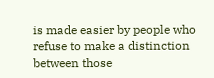is made easier by people who refuse to make a distinction between those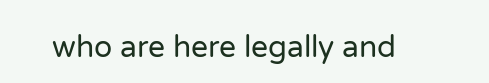who are here legally and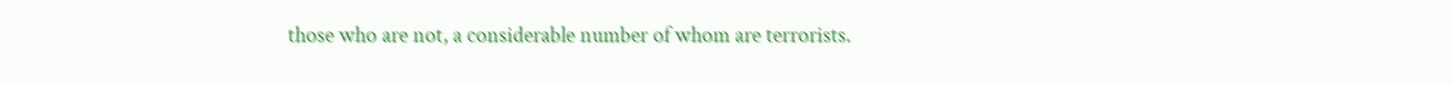those who are not, a considerable number of whom are terrorists.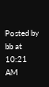Posted by bb at 10:21 AM